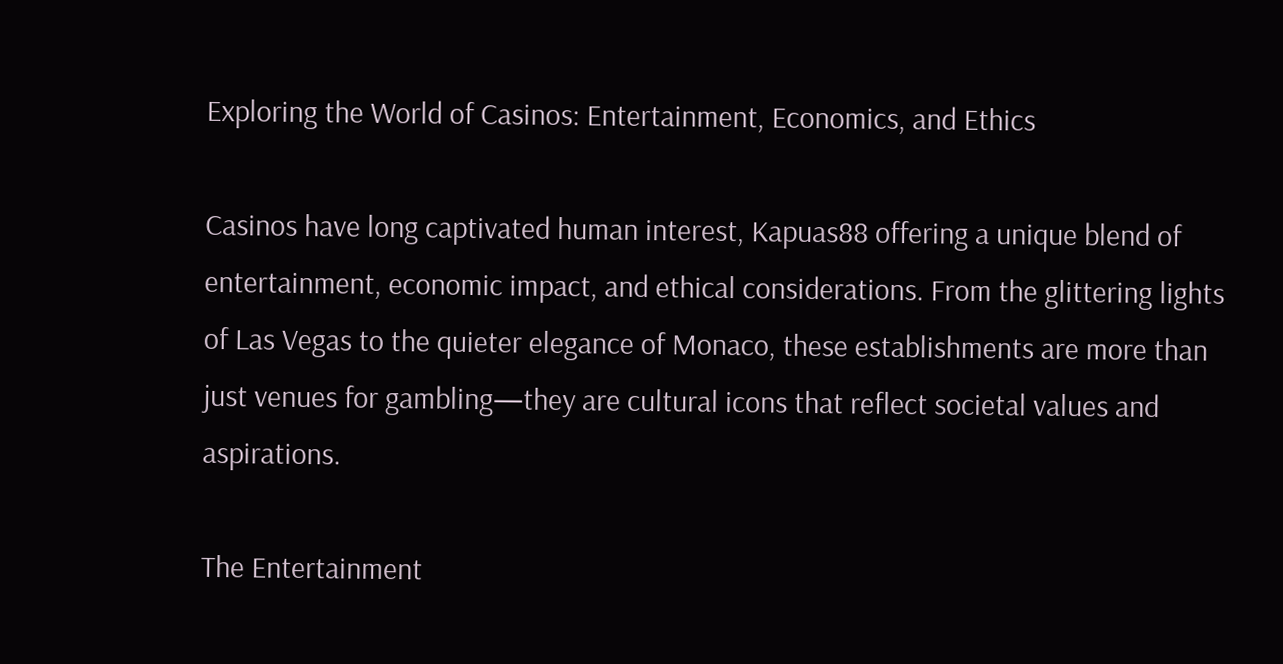Exploring the World of Casinos: Entertainment, Economics, and Ethics

Casinos have long captivated human interest, Kapuas88 offering a unique blend of entertainment, economic impact, and ethical considerations. From the glittering lights of Las Vegas to the quieter elegance of Monaco, these establishments are more than just venues for gambling—they are cultural icons that reflect societal values and aspirations.

The Entertainment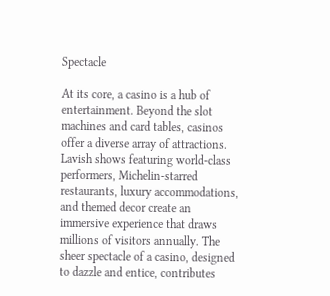Spectacle

At its core, a casino is a hub of entertainment. Beyond the slot machines and card tables, casinos offer a diverse array of attractions. Lavish shows featuring world-class performers, Michelin-starred restaurants, luxury accommodations, and themed decor create an immersive experience that draws millions of visitors annually. The sheer spectacle of a casino, designed to dazzle and entice, contributes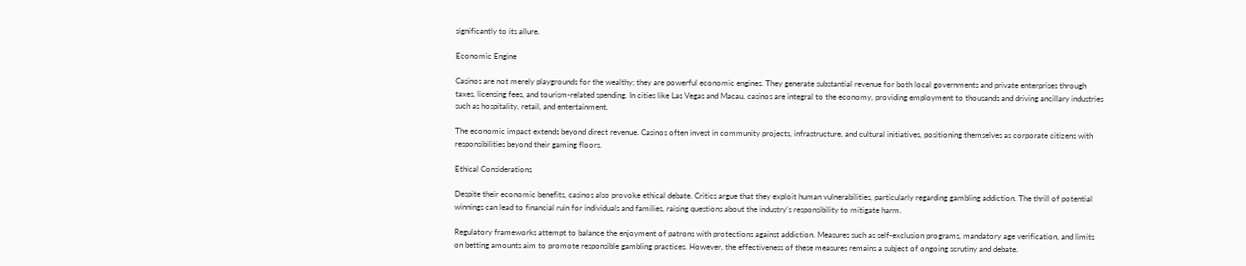significantly to its allure.

Economic Engine

Casinos are not merely playgrounds for the wealthy; they are powerful economic engines. They generate substantial revenue for both local governments and private enterprises through taxes, licensing fees, and tourism-related spending. In cities like Las Vegas and Macau, casinos are integral to the economy, providing employment to thousands and driving ancillary industries such as hospitality, retail, and entertainment.

The economic impact extends beyond direct revenue. Casinos often invest in community projects, infrastructure, and cultural initiatives, positioning themselves as corporate citizens with responsibilities beyond their gaming floors.

Ethical Considerations

Despite their economic benefits, casinos also provoke ethical debate. Critics argue that they exploit human vulnerabilities, particularly regarding gambling addiction. The thrill of potential winnings can lead to financial ruin for individuals and families, raising questions about the industry’s responsibility to mitigate harm.

Regulatory frameworks attempt to balance the enjoyment of patrons with protections against addiction. Measures such as self-exclusion programs, mandatory age verification, and limits on betting amounts aim to promote responsible gambling practices. However, the effectiveness of these measures remains a subject of ongoing scrutiny and debate.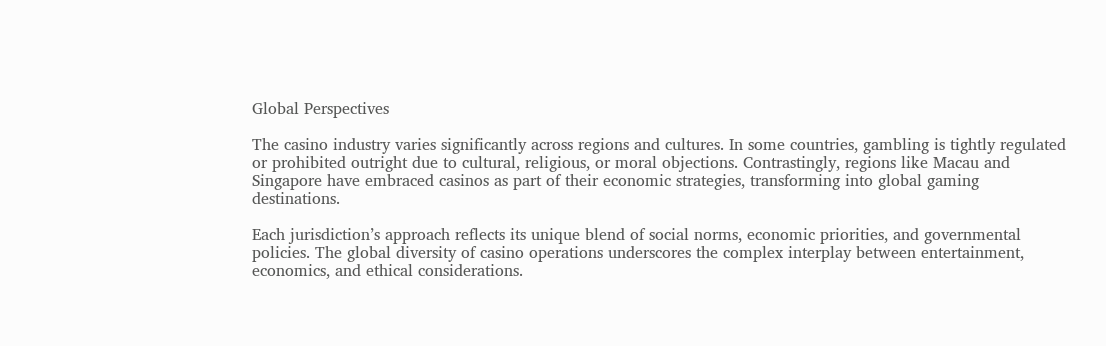Global Perspectives

The casino industry varies significantly across regions and cultures. In some countries, gambling is tightly regulated or prohibited outright due to cultural, religious, or moral objections. Contrastingly, regions like Macau and Singapore have embraced casinos as part of their economic strategies, transforming into global gaming destinations.

Each jurisdiction’s approach reflects its unique blend of social norms, economic priorities, and governmental policies. The global diversity of casino operations underscores the complex interplay between entertainment, economics, and ethical considerations.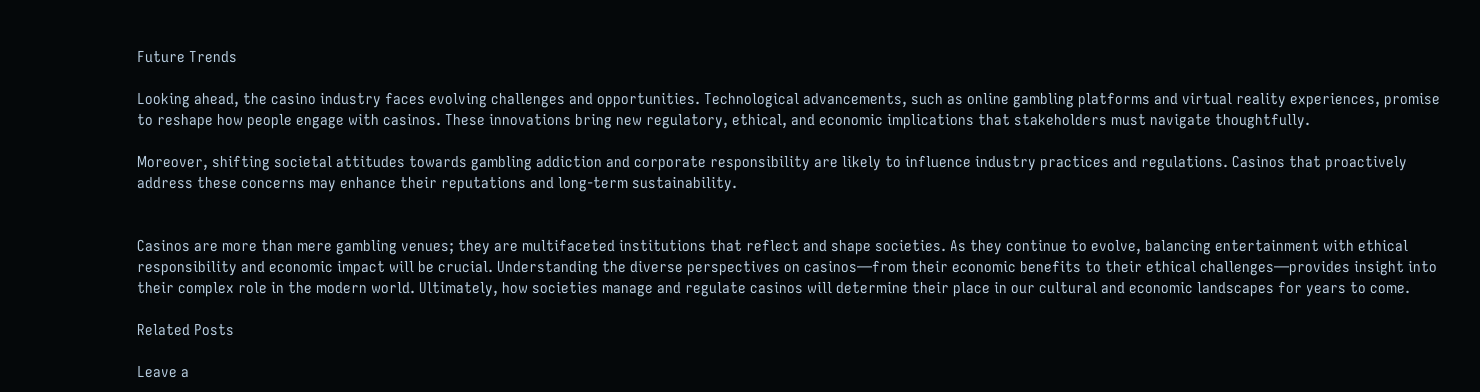Future Trends

Looking ahead, the casino industry faces evolving challenges and opportunities. Technological advancements, such as online gambling platforms and virtual reality experiences, promise to reshape how people engage with casinos. These innovations bring new regulatory, ethical, and economic implications that stakeholders must navigate thoughtfully.

Moreover, shifting societal attitudes towards gambling addiction and corporate responsibility are likely to influence industry practices and regulations. Casinos that proactively address these concerns may enhance their reputations and long-term sustainability.


Casinos are more than mere gambling venues; they are multifaceted institutions that reflect and shape societies. As they continue to evolve, balancing entertainment with ethical responsibility and economic impact will be crucial. Understanding the diverse perspectives on casinos—from their economic benefits to their ethical challenges—provides insight into their complex role in the modern world. Ultimately, how societies manage and regulate casinos will determine their place in our cultural and economic landscapes for years to come.

Related Posts

Leave a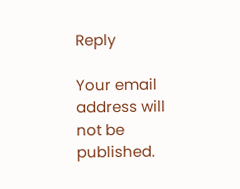Reply

Your email address will not be published.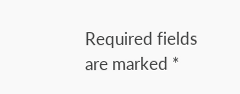Required fields are marked *